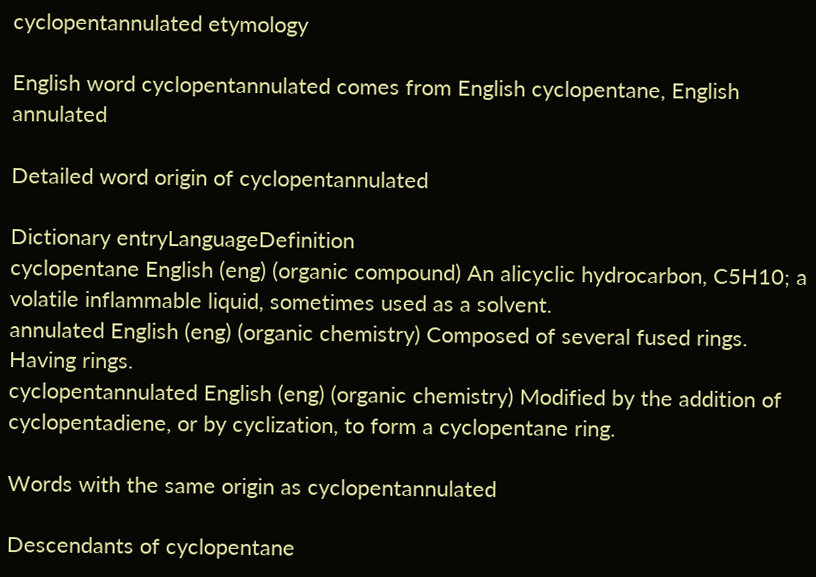cyclopentannulated etymology

English word cyclopentannulated comes from English cyclopentane, English annulated

Detailed word origin of cyclopentannulated

Dictionary entryLanguageDefinition
cyclopentane English (eng) (organic compound) An alicyclic hydrocarbon, C5H10; a volatile inflammable liquid, sometimes used as a solvent.
annulated English (eng) (organic chemistry) Composed of several fused rings. Having rings.
cyclopentannulated English (eng) (organic chemistry) Modified by the addition of cyclopentadiene, or by cyclization, to form a cyclopentane ring.

Words with the same origin as cyclopentannulated

Descendants of cyclopentane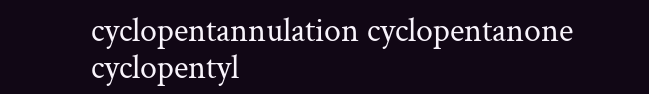cyclopentannulation cyclopentanone cyclopentyl